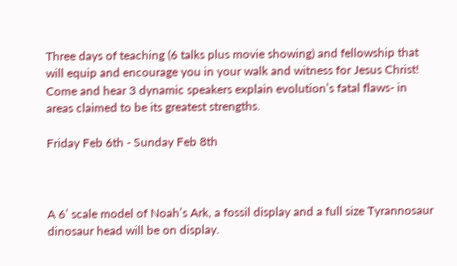Three days of teaching (6 talks plus movie showing) and fellowship that will equip and encourage you in your walk and witness for Jesus Christ! Come and hear 3 dynamic speakers explain evolution’s fatal flaws- in areas claimed to be its greatest strengths.

Friday Feb 6th - Sunday Feb 8th



A 6’ scale model of Noah’s Ark, a fossil display and a full size Tyrannosaur dinosaur head will be on display.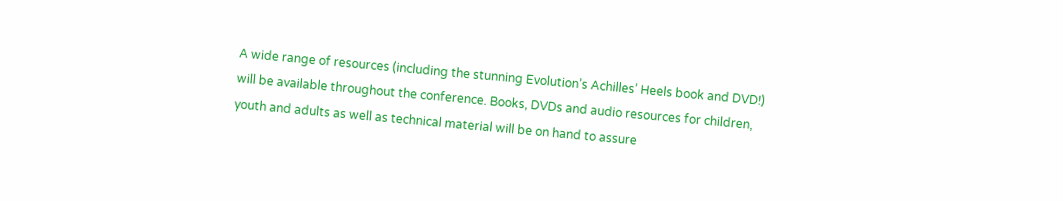A wide range of resources (including the stunning Evolution’s Achilles’ Heels book and DVD!) will be available throughout the conference. Books, DVDs and audio resources for children, youth and adults as well as technical material will be on hand to assure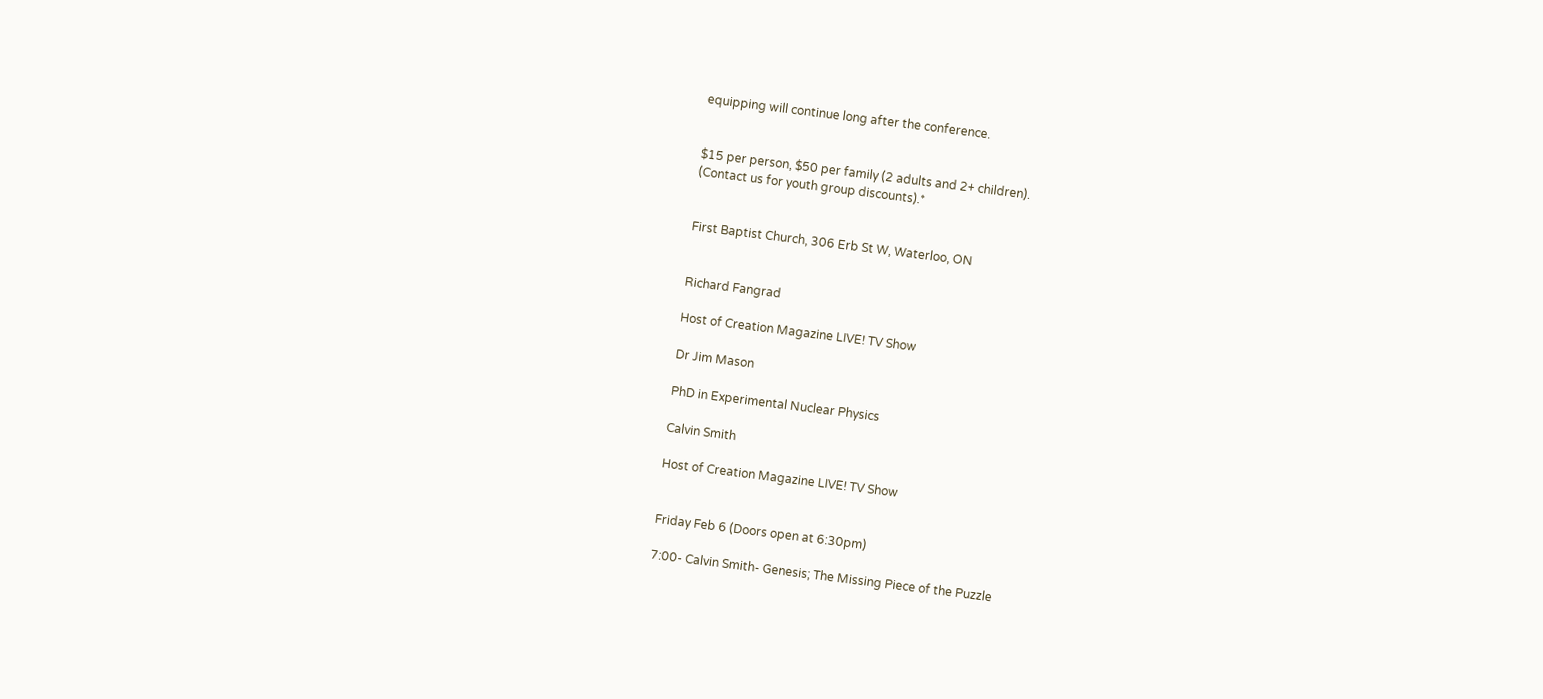equipping will continue long after the conference.


$15 per person, $50 per family (2 adults and 2+ children).
(Contact us for youth group discounts).*


First Baptist Church, 306 Erb St W, Waterloo, ON


Richard Fangrad

Host of Creation Magazine LIVE! TV Show

Dr Jim Mason

PhD in Experimental Nuclear Physics

Calvin Smith

Host of Creation Magazine LIVE! TV Show


Friday Feb 6 (Doors open at 6:30pm)

7:00- Calvin Smith- Genesis; The Missing Piece of the Puzzle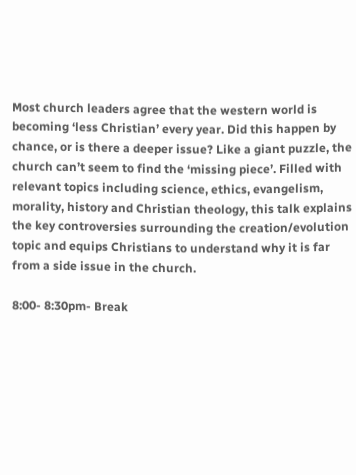Most church leaders agree that the western world is becoming ‘less Christian’ every year. Did this happen by chance, or is there a deeper issue? Like a giant puzzle, the church can’t seem to find the ‘missing piece’. Filled with relevant topics including science, ethics, evangelism, morality, history and Christian theology, this talk explains the key controversies surrounding the creation/evolution topic and equips Christians to understand why it is far from a side issue in the church.

8:00- 8:30pm- Break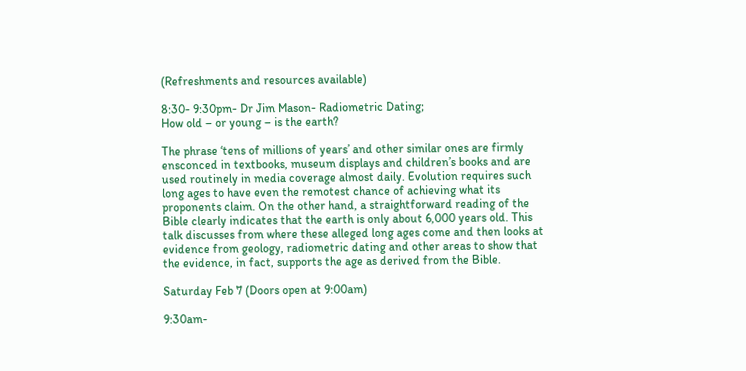(Refreshments and resources available)

8:30- 9:30pm- Dr Jim Mason- Radiometric Dating;
How old – or young – is the earth?

The phrase ‘tens of millions of years’ and other similar ones are firmly ensconced in textbooks, museum displays and children’s books and are used routinely in media coverage almost daily. Evolution requires such long ages to have even the remotest chance of achieving what its proponents claim. On the other hand, a straightforward reading of the Bible clearly indicates that the earth is only about 6,000 years old. This talk discusses from where these alleged long ages come and then looks at evidence from geology, radiometric dating and other areas to show that the evidence, in fact, supports the age as derived from the Bible.

Saturday Feb 7 (Doors open at 9:00am)

9:30am-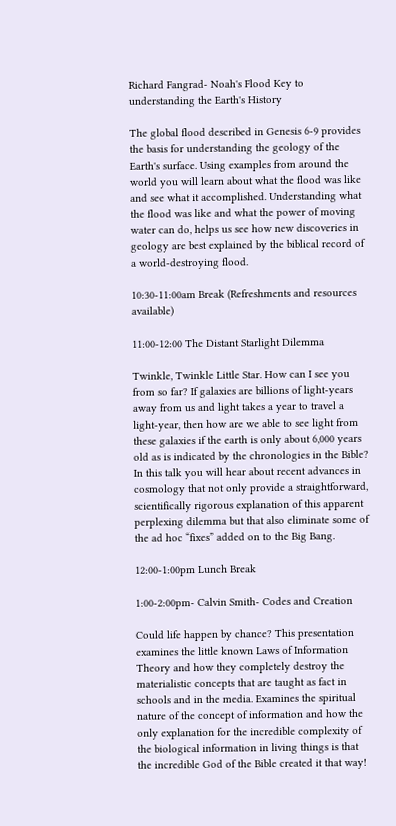Richard Fangrad- Noah's Flood Key to understanding the Earth's History

The global flood described in Genesis 6-9 provides the basis for understanding the geology of the Earth's surface. Using examples from around the world you will learn about what the flood was like and see what it accomplished. Understanding what the flood was like and what the power of moving water can do, helps us see how new discoveries in geology are best explained by the biblical record of a world-destroying flood.

10:30-11:00am Break (Refreshments and resources available)

11:00-12:00 The Distant Starlight Dilemma

Twinkle, Twinkle Little Star. How can I see you from so far? If galaxies are billions of light-years away from us and light takes a year to travel a light-year, then how are we able to see light from these galaxies if the earth is only about 6,000 years old as is indicated by the chronologies in the Bible? In this talk you will hear about recent advances in cosmology that not only provide a straightforward, scientifically rigorous explanation of this apparent perplexing dilemma but that also eliminate some of the ad hoc “fixes” added on to the Big Bang.

12:00-1:00pm Lunch Break

1:00-2:00pm- Calvin Smith- Codes and Creation

Could life happen by chance? This presentation examines the little known Laws of Information Theory and how they completely destroy the materialistic concepts that are taught as fact in schools and in the media. Examines the spiritual nature of the concept of information and how the only explanation for the incredible complexity of the biological information in living things is that the incredible God of the Bible created it that way!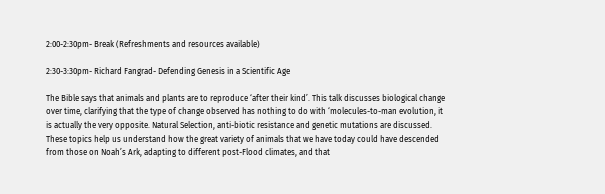2:00-2:30pm- Break (Refreshments and resources available)

2:30-3:30pm- Richard Fangrad- Defending Genesis in a Scientific Age

The Bible says that animals and plants are to reproduce ‘after their kind’. This talk discusses biological change over time, clarifying that the type of change observed has nothing to do with ‘molecules-to-man evolution, it is actually the very opposite. Natural Selection, anti-biotic resistance and genetic mutations are discussed. These topics help us understand how the great variety of animals that we have today could have descended from those on Noah’s Ark, adapting to different post-Flood climates, and that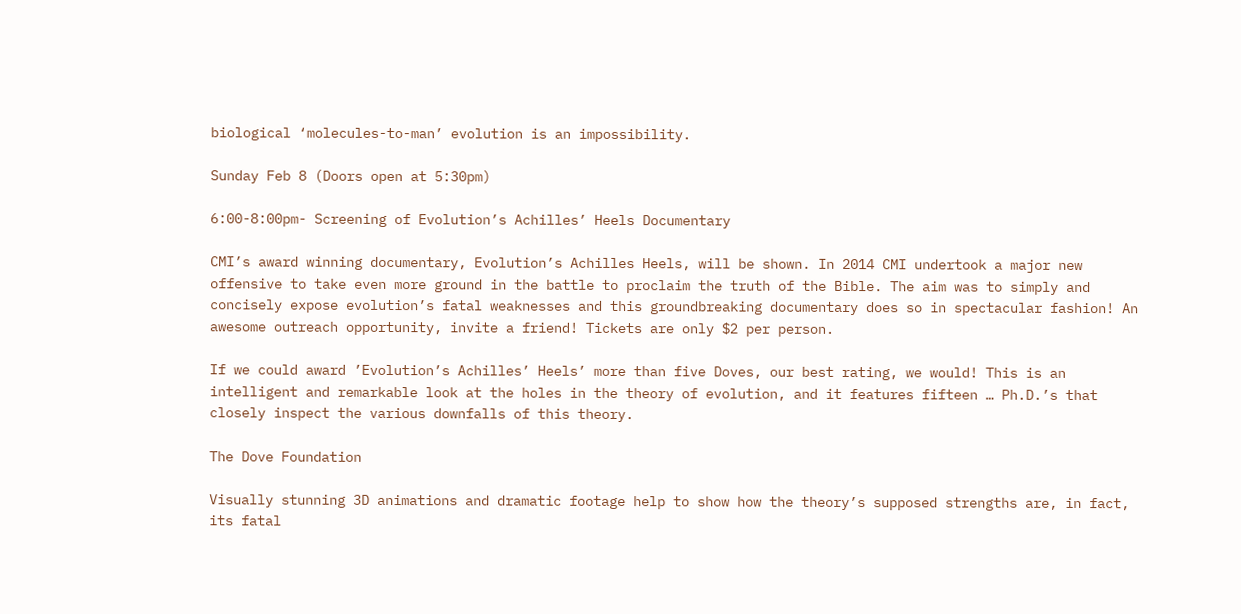biological ‘molecules-to-man’ evolution is an impossibility.

Sunday Feb 8 (Doors open at 5:30pm)

6:00-8:00pm- Screening of Evolution’s Achilles’ Heels Documentary

CMI’s award winning documentary, Evolution’s Achilles Heels, will be shown. In 2014 CMI undertook a major new offensive to take even more ground in the battle to proclaim the truth of the Bible. The aim was to simply and concisely expose evolution’s fatal weaknesses and this groundbreaking documentary does so in spectacular fashion! An awesome outreach opportunity, invite a friend! Tickets are only $2 per person.

If we could award ’Evolution’s Achilles’ Heels’ more than five Doves, our best rating, we would! This is an intelligent and remarkable look at the holes in the theory of evolution, and it features fifteen … Ph.D.’s that closely inspect the various downfalls of this theory.

The Dove Foundation

Visually stunning 3D animations and dramatic footage help to show how the theory’s supposed strengths are, in fact, its fatal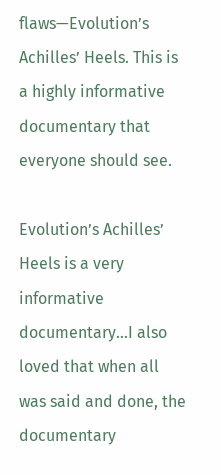flaws—Evolution’s Achilles’ Heels. This is a highly informative documentary that everyone should see.

Evolution’s Achilles’ Heels is a very informative documentary…I also loved that when all was said and done, the documentary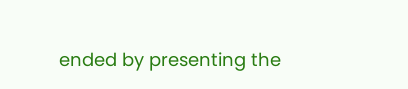ended by presenting the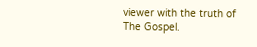viewer with the truth of The Gospel.